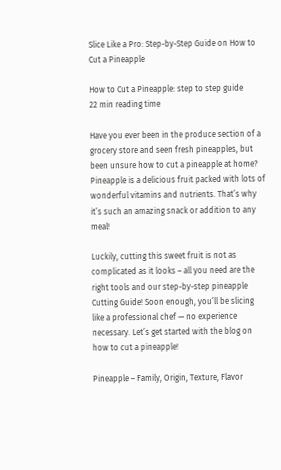Slice Like a Pro: Step-by-Step Guide on How to Cut a Pineapple

How to Cut a Pineapple: step to step guide
22 min reading time

Have you ever been in the produce section of a grocery store and seen fresh pineapples, but been unsure how to cut a pineapple at home? Pineapple is a delicious fruit packed with lots of wonderful vitamins and nutrients. That’s why it’s such an amazing snack or addition to any meal!

Luckily, cutting this sweet fruit is not as complicated as it looks – all you need are the right tools and our step-by-step pineapple Cutting Guide! Soon enough, you’ll be slicing like a professional chef — no experience necessary. Let’s get started with the blog on how to cut a pineapple!

Pineapple – Family, Origin, Texture, Flavor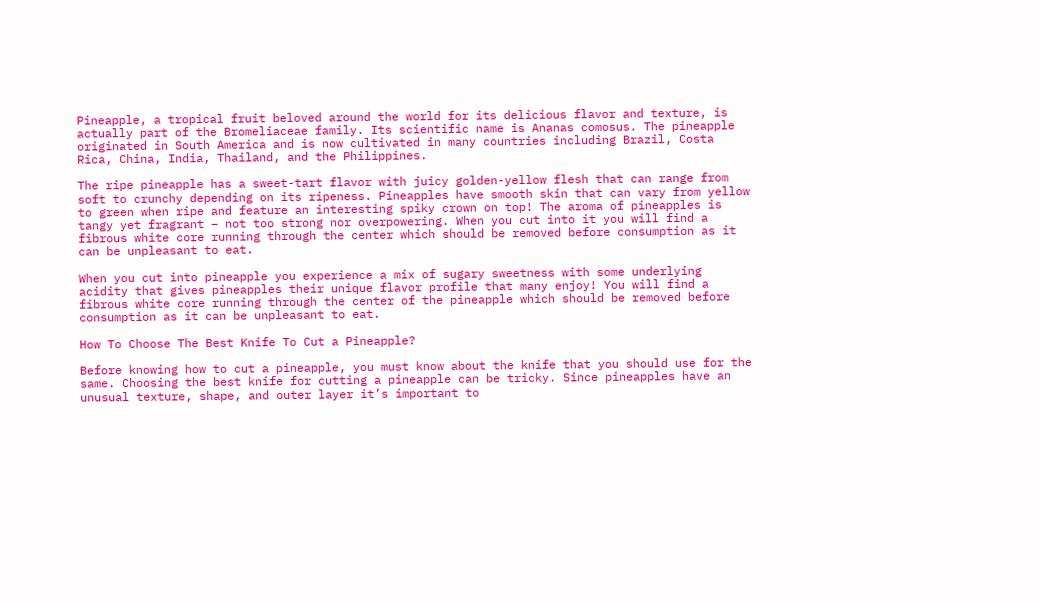Pineapple, a tropical fruit beloved around the world for its delicious flavor and texture, is actually part of the Bromeliaceae family. Its scientific name is Ananas comosus. The pineapple originated in South America and is now cultivated in many countries including Brazil, Costa Rica, China, India, Thailand, and the Philippines.

The ripe pineapple has a sweet-tart flavor with juicy golden-yellow flesh that can range from soft to crunchy depending on its ripeness. Pineapples have smooth skin that can vary from yellow to green when ripe and feature an interesting spiky crown on top! The aroma of pineapples is tangy yet fragrant – not too strong nor overpowering. When you cut into it you will find a fibrous white core running through the center which should be removed before consumption as it can be unpleasant to eat.

When you cut into pineapple you experience a mix of sugary sweetness with some underlying acidity that gives pineapples their unique flavor profile that many enjoy! You will find a fibrous white core running through the center of the pineapple which should be removed before consumption as it can be unpleasant to eat.

How To Choose The Best Knife To Cut a Pineapple?

Before knowing how to cut a pineapple, you must know about the knife that you should use for the same. Choosing the best knife for cutting a pineapple can be tricky. Since pineapples have an unusual texture, shape, and outer layer it’s important to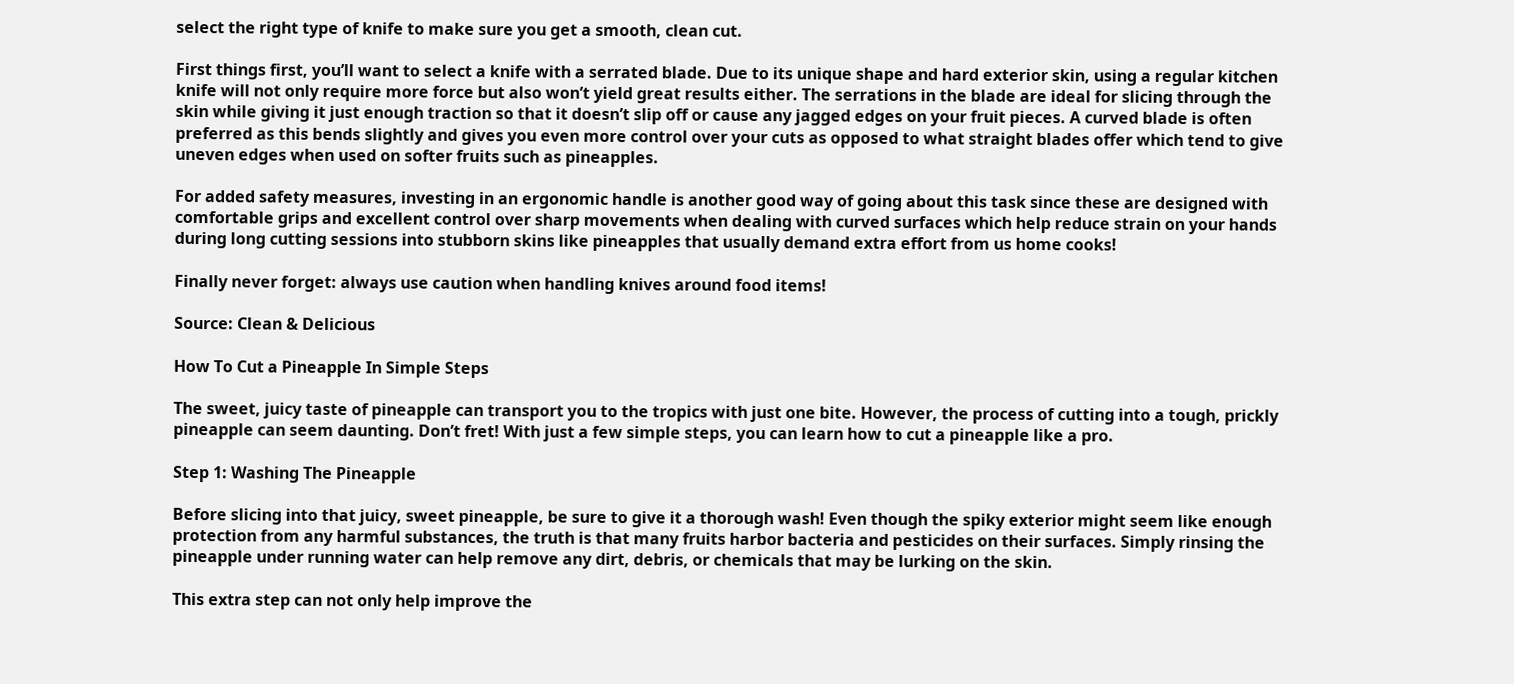select the right type of knife to make sure you get a smooth, clean cut.

First things first, you’ll want to select a knife with a serrated blade. Due to its unique shape and hard exterior skin, using a regular kitchen knife will not only require more force but also won’t yield great results either. The serrations in the blade are ideal for slicing through the skin while giving it just enough traction so that it doesn’t slip off or cause any jagged edges on your fruit pieces. A curved blade is often preferred as this bends slightly and gives you even more control over your cuts as opposed to what straight blades offer which tend to give uneven edges when used on softer fruits such as pineapples.

For added safety measures, investing in an ergonomic handle is another good way of going about this task since these are designed with comfortable grips and excellent control over sharp movements when dealing with curved surfaces which help reduce strain on your hands during long cutting sessions into stubborn skins like pineapples that usually demand extra effort from us home cooks!

Finally never forget: always use caution when handling knives around food items!

Source: Clean & Delicious

How To Cut a Pineapple In Simple Steps

The sweet, juicy taste of pineapple can transport you to the tropics with just one bite. However, the process of cutting into a tough, prickly pineapple can seem daunting. Don’t fret! With just a few simple steps, you can learn how to cut a pineapple like a pro.

Step 1: Washing The Pineapple

Before slicing into that juicy, sweet pineapple, be sure to give it a thorough wash! Even though the spiky exterior might seem like enough protection from any harmful substances, the truth is that many fruits harbor bacteria and pesticides on their surfaces. Simply rinsing the pineapple under running water can help remove any dirt, debris, or chemicals that may be lurking on the skin.

This extra step can not only help improve the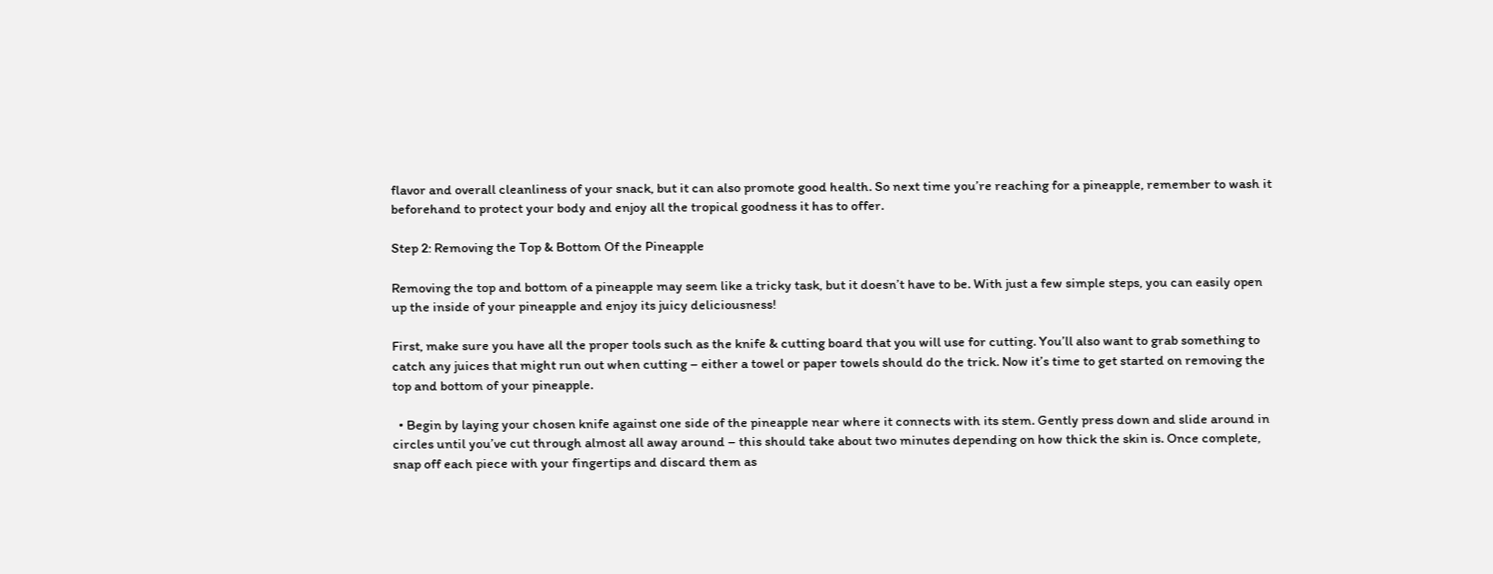flavor and overall cleanliness of your snack, but it can also promote good health. So next time you’re reaching for a pineapple, remember to wash it beforehand to protect your body and enjoy all the tropical goodness it has to offer.

Step 2: Removing the Top & Bottom Of the Pineapple

Removing the top and bottom of a pineapple may seem like a tricky task, but it doesn’t have to be. With just a few simple steps, you can easily open up the inside of your pineapple and enjoy its juicy deliciousness!

First, make sure you have all the proper tools such as the knife & cutting board that you will use for cutting. You’ll also want to grab something to catch any juices that might run out when cutting – either a towel or paper towels should do the trick. Now it’s time to get started on removing the top and bottom of your pineapple.

  • Begin by laying your chosen knife against one side of the pineapple near where it connects with its stem. Gently press down and slide around in circles until you’ve cut through almost all away around – this should take about two minutes depending on how thick the skin is. Once complete, snap off each piece with your fingertips and discard them as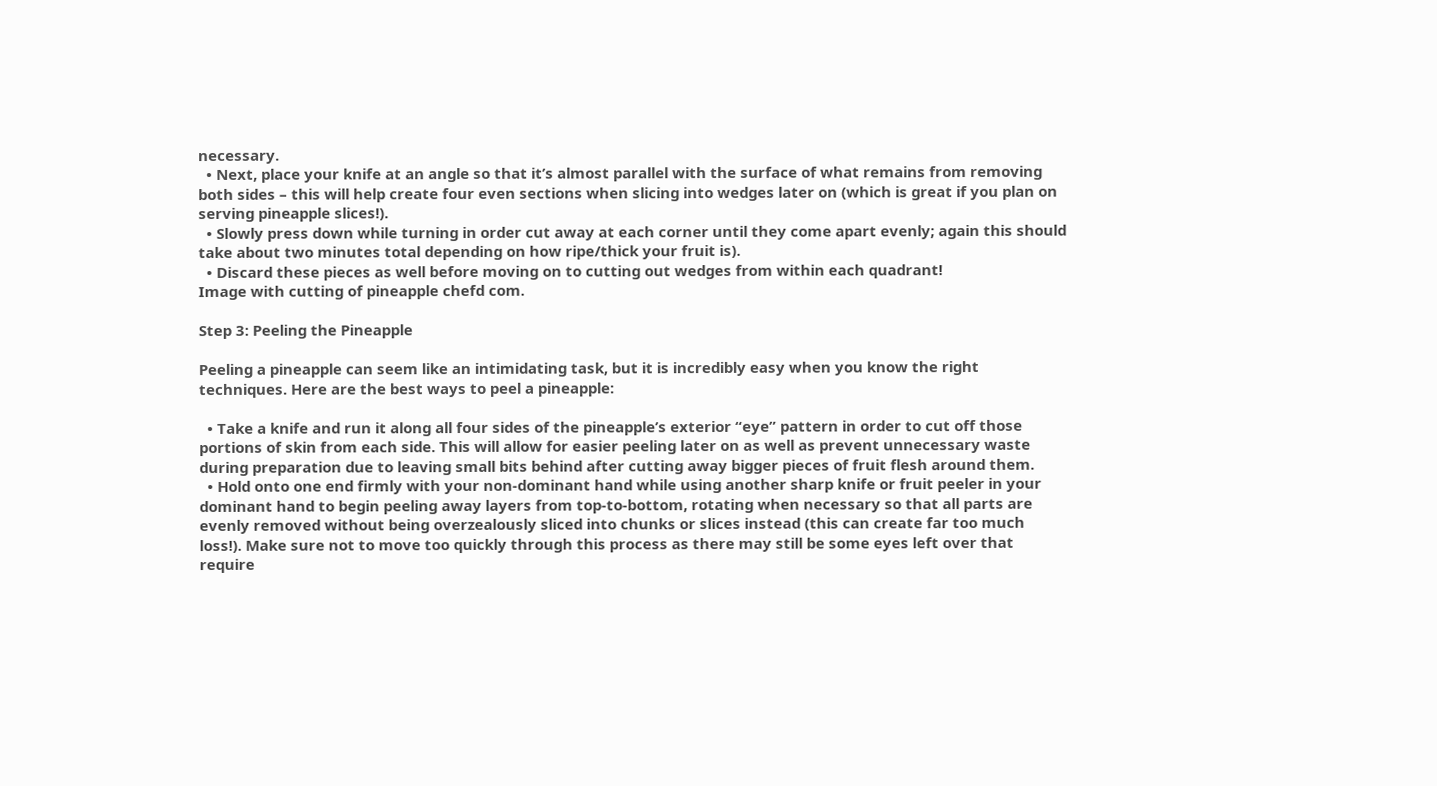necessary.
  • Next, place your knife at an angle so that it’s almost parallel with the surface of what remains from removing both sides – this will help create four even sections when slicing into wedges later on (which is great if you plan on serving pineapple slices!).
  • Slowly press down while turning in order cut away at each corner until they come apart evenly; again this should take about two minutes total depending on how ripe/thick your fruit is).
  • Discard these pieces as well before moving on to cutting out wedges from within each quadrant!
Image with cutting of pineapple chefd com.

Step 3: Peeling the Pineapple

Peeling a pineapple can seem like an intimidating task, but it is incredibly easy when you know the right techniques. Here are the best ways to peel a pineapple:

  • Take a knife and run it along all four sides of the pineapple’s exterior “eye” pattern in order to cut off those portions of skin from each side. This will allow for easier peeling later on as well as prevent unnecessary waste during preparation due to leaving small bits behind after cutting away bigger pieces of fruit flesh around them.
  • Hold onto one end firmly with your non-dominant hand while using another sharp knife or fruit peeler in your dominant hand to begin peeling away layers from top-to-bottom, rotating when necessary so that all parts are evenly removed without being overzealously sliced into chunks or slices instead (this can create far too much loss!). Make sure not to move too quickly through this process as there may still be some eyes left over that require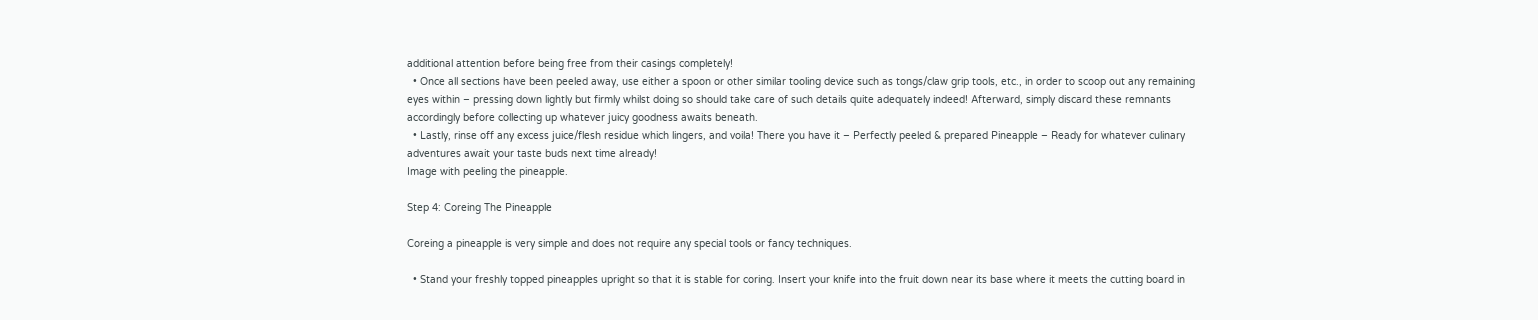additional attention before being free from their casings completely!
  • Once all sections have been peeled away, use either a spoon or other similar tooling device such as tongs/claw grip tools, etc., in order to scoop out any remaining eyes within – pressing down lightly but firmly whilst doing so should take care of such details quite adequately indeed! Afterward, simply discard these remnants accordingly before collecting up whatever juicy goodness awaits beneath.
  • Lastly, rinse off any excess juice/flesh residue which lingers, and voila! There you have it – Perfectly peeled & prepared Pineapple – Ready for whatever culinary adventures await your taste buds next time already!
Image with peeling the pineapple.

Step 4: Coreing The Pineapple

Coreing a pineapple is very simple and does not require any special tools or fancy techniques.

  • Stand your freshly topped pineapples upright so that it is stable for coring. Insert your knife into the fruit down near its base where it meets the cutting board in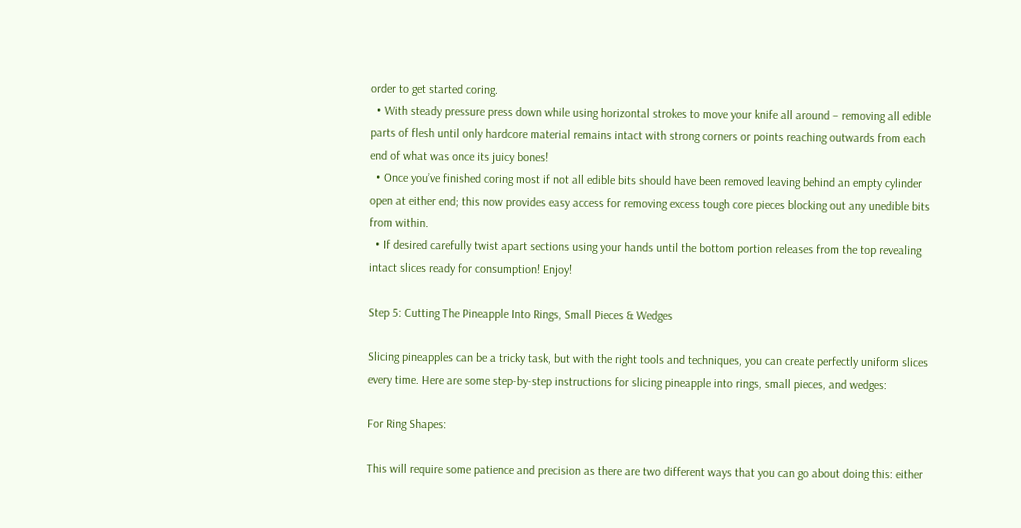order to get started coring.
  • With steady pressure press down while using horizontal strokes to move your knife all around – removing all edible parts of flesh until only hardcore material remains intact with strong corners or points reaching outwards from each end of what was once its juicy bones!
  • Once you’ve finished coring most if not all edible bits should have been removed leaving behind an empty cylinder open at either end; this now provides easy access for removing excess tough core pieces blocking out any unedible bits from within.
  • If desired carefully twist apart sections using your hands until the bottom portion releases from the top revealing intact slices ready for consumption! Enjoy!

Step 5: Cutting The Pineapple Into Rings, Small Pieces & Wedges

Slicing pineapples can be a tricky task, but with the right tools and techniques, you can create perfectly uniform slices every time. Here are some step-by-step instructions for slicing pineapple into rings, small pieces, and wedges:

For Ring Shapes:

This will require some patience and precision as there are two different ways that you can go about doing this: either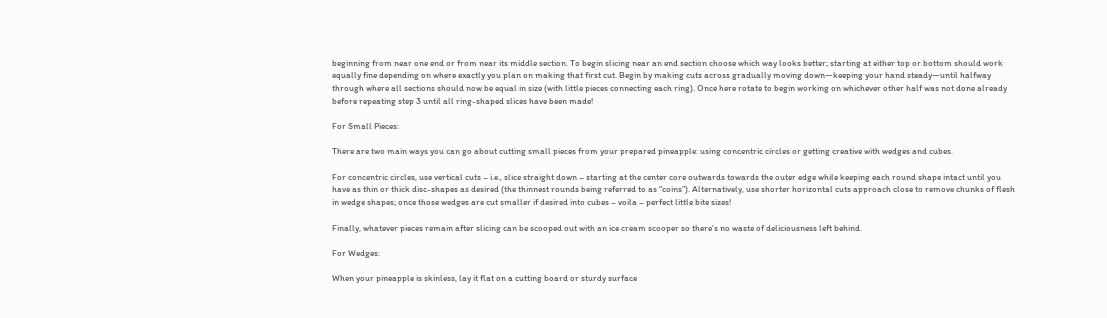beginning from near one end or from near its middle section. To begin slicing near an end section choose which way looks better; starting at either top or bottom should work equally fine depending on where exactly you plan on making that first cut. Begin by making cuts across gradually moving down—keeping your hand steady—until halfway through where all sections should now be equal in size (with little pieces connecting each ring). Once here rotate to begin working on whichever other half was not done already before repeating step 3 until all ring-shaped slices have been made!

For Small Pieces:

There are two main ways you can go about cutting small pieces from your prepared pineapple: using concentric circles or getting creative with wedges and cubes.

For concentric circles, use vertical cuts – i.e., slice straight down – starting at the center core outwards towards the outer edge while keeping each round shape intact until you have as thin or thick disc-shapes as desired (the thinnest rounds being referred to as “coins”). Alternatively, use shorter horizontal cuts approach close to remove chunks of flesh in wedge shapes; once those wedges are cut smaller if desired into cubes – voila – perfect little bite sizes!

Finally, whatever pieces remain after slicing can be scooped out with an ice cream scooper so there’s no waste of deliciousness left behind.

For Wedges:

When your pineapple is skinless, lay it flat on a cutting board or sturdy surface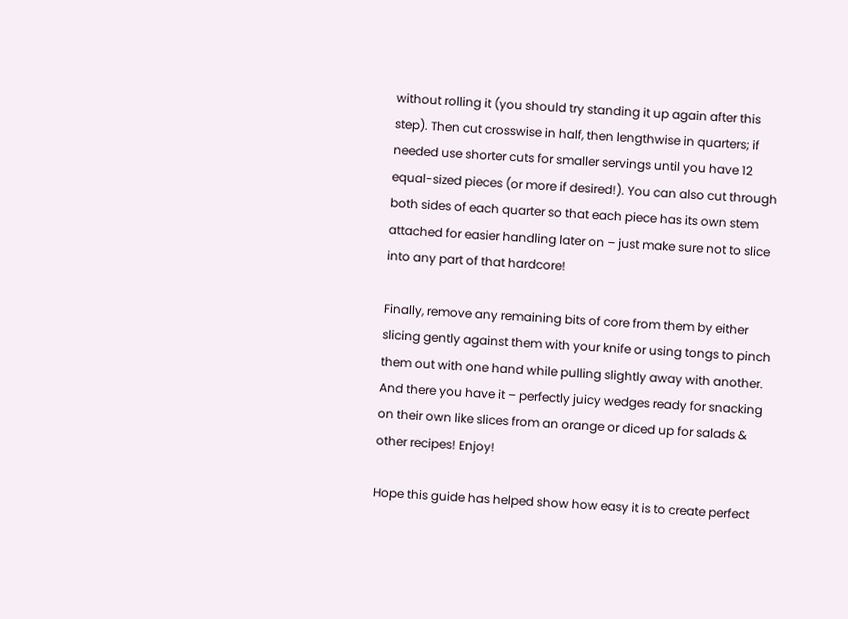without rolling it (you should try standing it up again after this step). Then cut crosswise in half, then lengthwise in quarters; if needed use shorter cuts for smaller servings until you have 12 equal-sized pieces (or more if desired!). You can also cut through both sides of each quarter so that each piece has its own stem attached for easier handling later on – just make sure not to slice into any part of that hardcore!

Finally, remove any remaining bits of core from them by either slicing gently against them with your knife or using tongs to pinch them out with one hand while pulling slightly away with another. And there you have it – perfectly juicy wedges ready for snacking on their own like slices from an orange or diced up for salads & other recipes! Enjoy!

Hope this guide has helped show how easy it is to create perfect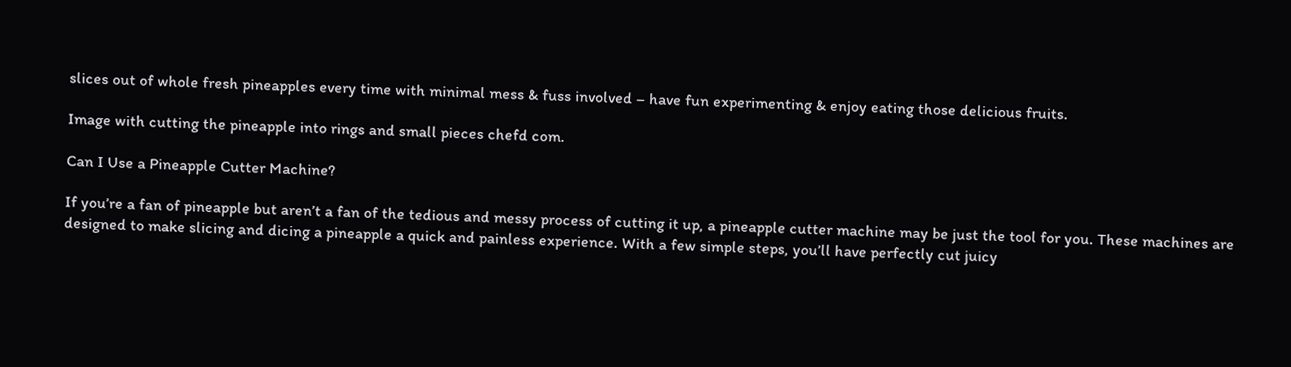slices out of whole fresh pineapples every time with minimal mess & fuss involved – have fun experimenting & enjoy eating those delicious fruits.

Image with cutting the pineapple into rings and small pieces chefd com.

Can I Use a Pineapple Cutter Machine?

If you’re a fan of pineapple but aren’t a fan of the tedious and messy process of cutting it up, a pineapple cutter machine may be just the tool for you. These machines are designed to make slicing and dicing a pineapple a quick and painless experience. With a few simple steps, you’ll have perfectly cut juicy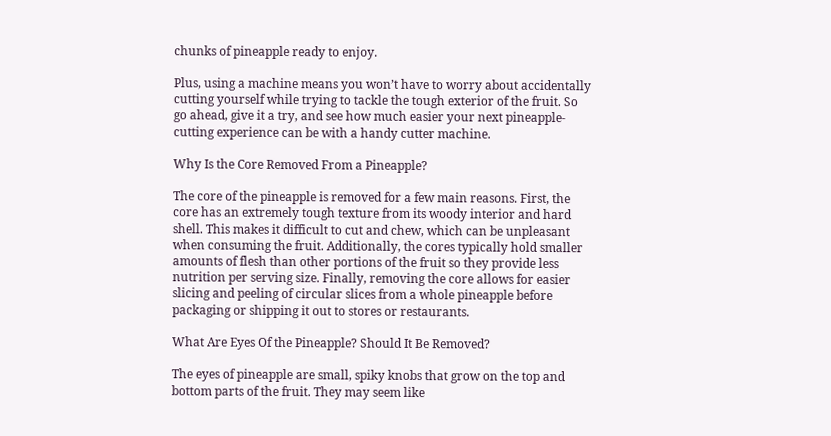chunks of pineapple ready to enjoy.

Plus, using a machine means you won’t have to worry about accidentally cutting yourself while trying to tackle the tough exterior of the fruit. So go ahead, give it a try, and see how much easier your next pineapple-cutting experience can be with a handy cutter machine.

Why Is the Core Removed From a Pineapple?

The core of the pineapple is removed for a few main reasons. First, the core has an extremely tough texture from its woody interior and hard shell. This makes it difficult to cut and chew, which can be unpleasant when consuming the fruit. Additionally, the cores typically hold smaller amounts of flesh than other portions of the fruit so they provide less nutrition per serving size. Finally, removing the core allows for easier slicing and peeling of circular slices from a whole pineapple before packaging or shipping it out to stores or restaurants.

What Are Eyes Of the Pineapple? Should It Be Removed?

The eyes of pineapple are small, spiky knobs that grow on the top and bottom parts of the fruit. They may seem like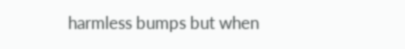harmless bumps but when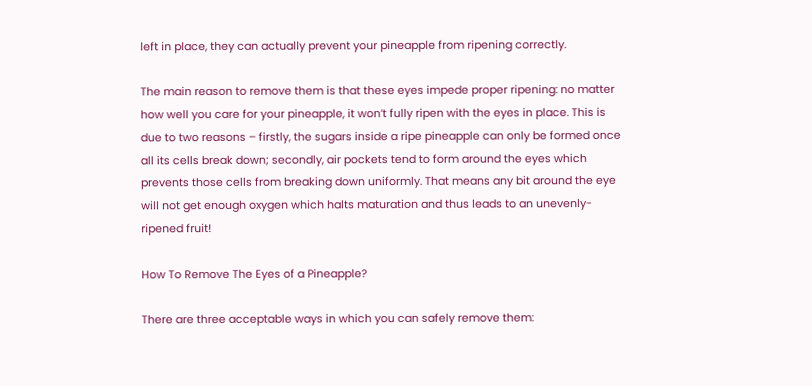left in place, they can actually prevent your pineapple from ripening correctly.

The main reason to remove them is that these eyes impede proper ripening: no matter how well you care for your pineapple, it won’t fully ripen with the eyes in place. This is due to two reasons – firstly, the sugars inside a ripe pineapple can only be formed once all its cells break down; secondly, air pockets tend to form around the eyes which prevents those cells from breaking down uniformly. That means any bit around the eye will not get enough oxygen which halts maturation and thus leads to an unevenly-ripened fruit!

How To Remove The Eyes of a Pineapple?

There are three acceptable ways in which you can safely remove them: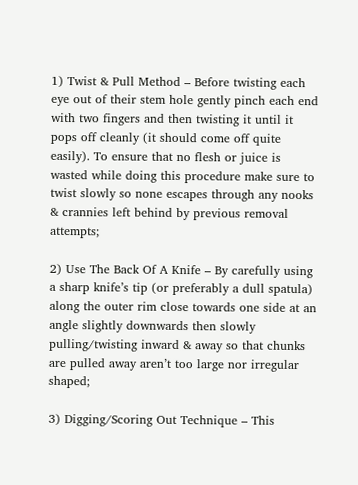1) Twist & Pull Method – Before twisting each eye out of their stem hole gently pinch each end with two fingers and then twisting it until it pops off cleanly (it should come off quite easily). To ensure that no flesh or juice is wasted while doing this procedure make sure to twist slowly so none escapes through any nooks & crannies left behind by previous removal attempts;

2) Use The Back Of A Knife – By carefully using a sharp knife’s tip (or preferably a dull spatula) along the outer rim close towards one side at an angle slightly downwards then slowly pulling/twisting inward & away so that chunks are pulled away aren’t too large nor irregular shaped;

3) Digging/Scoring Out Technique – This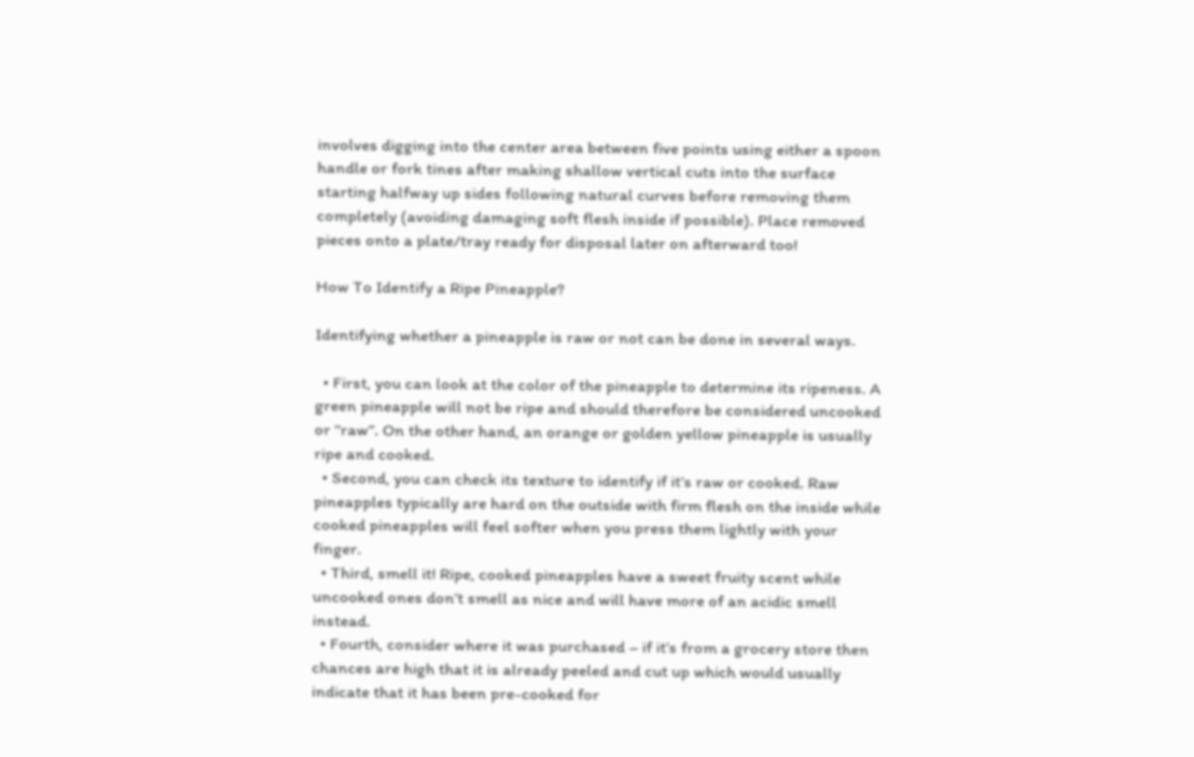involves digging into the center area between five points using either a spoon handle or fork tines after making shallow vertical cuts into the surface starting halfway up sides following natural curves before removing them completely (avoiding damaging soft flesh inside if possible). Place removed pieces onto a plate/tray ready for disposal later on afterward too!

How To Identify a Ripe Pineapple?

Identifying whether a pineapple is raw or not can be done in several ways.

  • First, you can look at the color of the pineapple to determine its ripeness. A green pineapple will not be ripe and should therefore be considered uncooked or “raw”. On the other hand, an orange or golden yellow pineapple is usually ripe and cooked.
  • Second, you can check its texture to identify if it’s raw or cooked. Raw pineapples typically are hard on the outside with firm flesh on the inside while cooked pineapples will feel softer when you press them lightly with your finger.
  • Third, smell it! Ripe, cooked pineapples have a sweet fruity scent while uncooked ones don’t smell as nice and will have more of an acidic smell instead.
  • Fourth, consider where it was purchased – if it’s from a grocery store then chances are high that it is already peeled and cut up which would usually indicate that it has been pre-cooked for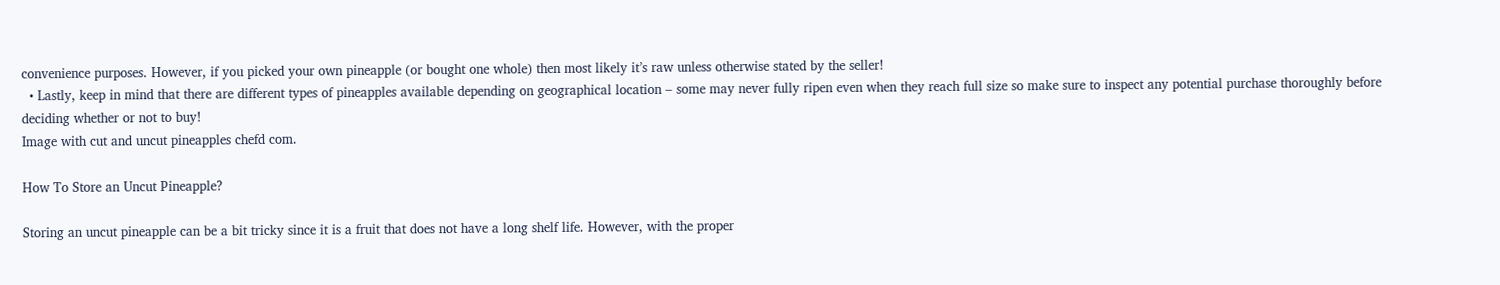convenience purposes. However, if you picked your own pineapple (or bought one whole) then most likely it’s raw unless otherwise stated by the seller!
  • Lastly, keep in mind that there are different types of pineapples available depending on geographical location – some may never fully ripen even when they reach full size so make sure to inspect any potential purchase thoroughly before deciding whether or not to buy!
Image with cut and uncut pineapples chefd com.

How To Store an Uncut Pineapple?

Storing an uncut pineapple can be a bit tricky since it is a fruit that does not have a long shelf life. However, with the proper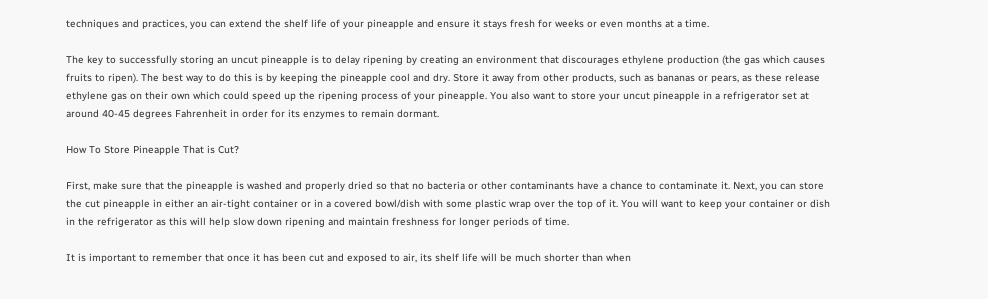techniques and practices, you can extend the shelf life of your pineapple and ensure it stays fresh for weeks or even months at a time.

The key to successfully storing an uncut pineapple is to delay ripening by creating an environment that discourages ethylene production (the gas which causes fruits to ripen). The best way to do this is by keeping the pineapple cool and dry. Store it away from other products, such as bananas or pears, as these release ethylene gas on their own which could speed up the ripening process of your pineapple. You also want to store your uncut pineapple in a refrigerator set at around 40-45 degrees Fahrenheit in order for its enzymes to remain dormant.

How To Store Pineapple That is Cut?

First, make sure that the pineapple is washed and properly dried so that no bacteria or other contaminants have a chance to contaminate it. Next, you can store the cut pineapple in either an air-tight container or in a covered bowl/dish with some plastic wrap over the top of it. You will want to keep your container or dish in the refrigerator as this will help slow down ripening and maintain freshness for longer periods of time.

It is important to remember that once it has been cut and exposed to air, its shelf life will be much shorter than when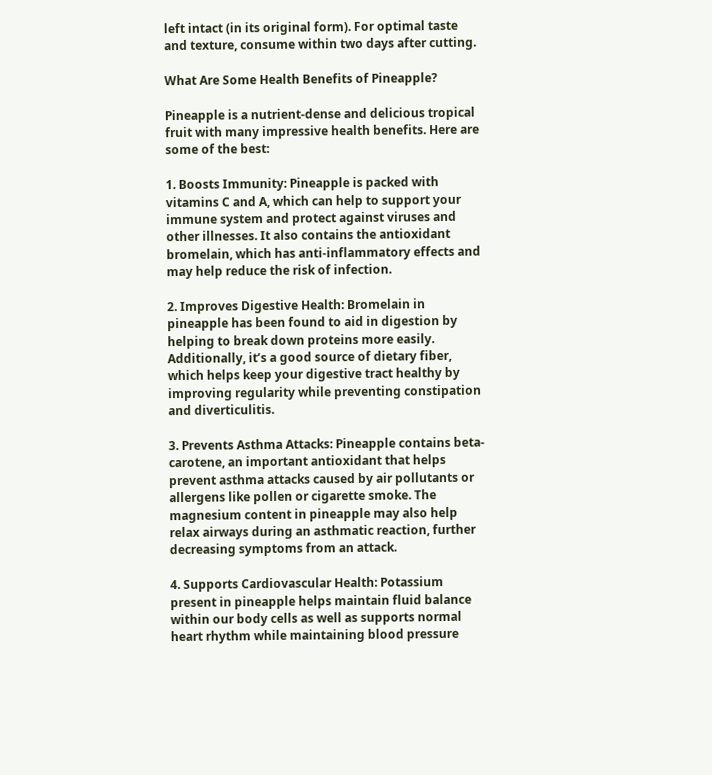left intact (in its original form). For optimal taste and texture, consume within two days after cutting.

What Are Some Health Benefits of Pineapple?

Pineapple is a nutrient-dense and delicious tropical fruit with many impressive health benefits. Here are some of the best:

1. Boosts Immunity: Pineapple is packed with vitamins C and A, which can help to support your immune system and protect against viruses and other illnesses. It also contains the antioxidant bromelain, which has anti-inflammatory effects and may help reduce the risk of infection.

2. Improves Digestive Health: Bromelain in pineapple has been found to aid in digestion by helping to break down proteins more easily. Additionally, it’s a good source of dietary fiber, which helps keep your digestive tract healthy by improving regularity while preventing constipation and diverticulitis.

3. Prevents Asthma Attacks: Pineapple contains beta-carotene, an important antioxidant that helps prevent asthma attacks caused by air pollutants or allergens like pollen or cigarette smoke. The magnesium content in pineapple may also help relax airways during an asthmatic reaction, further decreasing symptoms from an attack.

4. Supports Cardiovascular Health: Potassium present in pineapple helps maintain fluid balance within our body cells as well as supports normal heart rhythm while maintaining blood pressure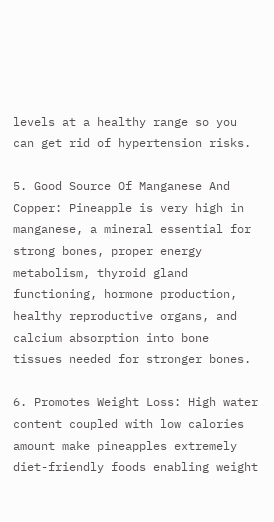levels at a healthy range so you can get rid of hypertension risks.

5. Good Source Of Manganese And Copper: Pineapple is very high in manganese, a mineral essential for strong bones, proper energy metabolism, thyroid gland functioning, hormone production, healthy reproductive organs, and calcium absorption into bone tissues needed for stronger bones.

6. Promotes Weight Loss: High water content coupled with low calories amount make pineapples extremely diet-friendly foods enabling weight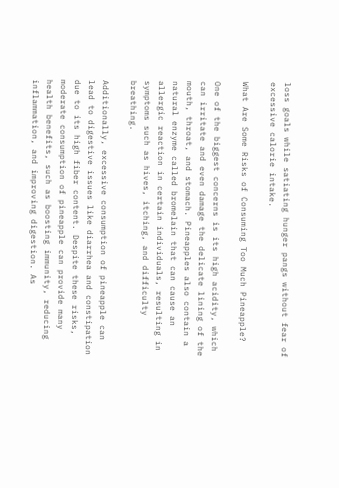loss goals while satiating hunger pangs without fear of excessive calorie intake.

What Are Some Risks of Consuming Too Much Pineapple?

One of the biggest concerns is its high acidity, which can irritate and even damage the delicate lining of the mouth, throat, and stomach. Pineapples also contain a natural enzyme called bromelain that can cause an allergic reaction in certain individuals, resulting in symptoms such as hives, itching, and difficulty breathing.

Additionally, excessive consumption of pineapple can lead to digestive issues like diarrhea and constipation due to its high fiber content. Despite these risks, moderate consumption of pineapple can provide many health benefits, such as boosting immunity, reducing inflammation, and improving digestion. As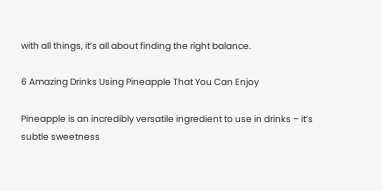with all things, it’s all about finding the right balance.

6 Amazing Drinks Using Pineapple That You Can Enjoy

Pineapple is an incredibly versatile ingredient to use in drinks – it’s subtle sweetness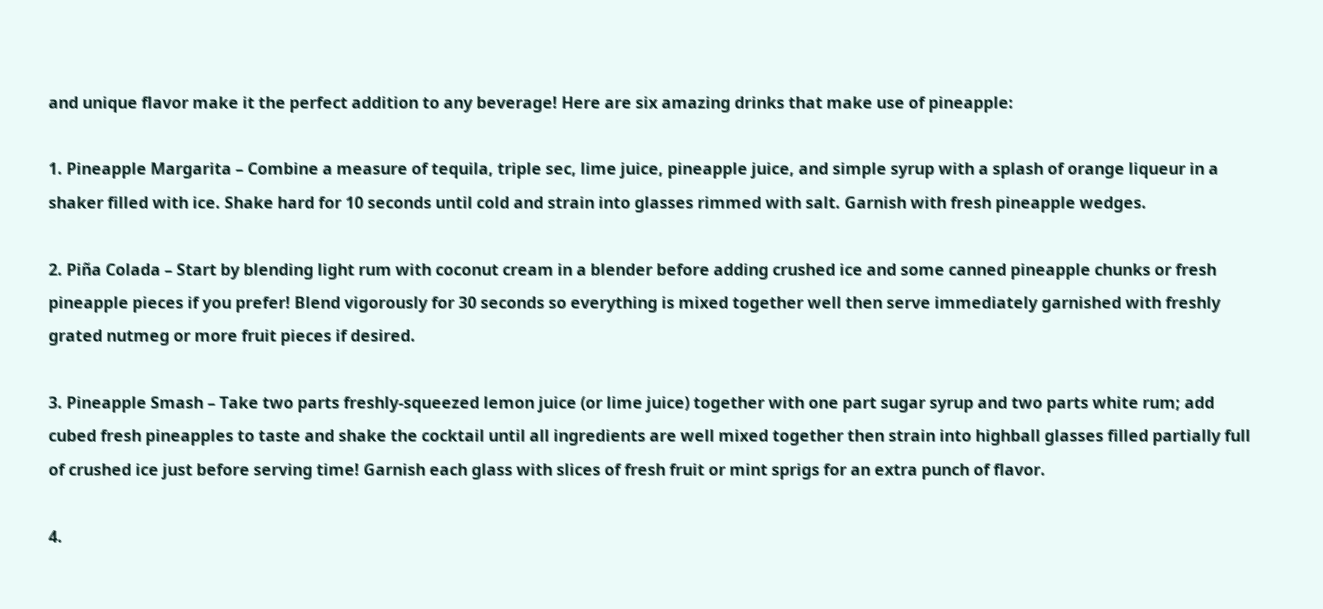and unique flavor make it the perfect addition to any beverage! Here are six amazing drinks that make use of pineapple:

1. Pineapple Margarita – Combine a measure of tequila, triple sec, lime juice, pineapple juice, and simple syrup with a splash of orange liqueur in a shaker filled with ice. Shake hard for 10 seconds until cold and strain into glasses rimmed with salt. Garnish with fresh pineapple wedges.

2. Piña Colada – Start by blending light rum with coconut cream in a blender before adding crushed ice and some canned pineapple chunks or fresh pineapple pieces if you prefer! Blend vigorously for 30 seconds so everything is mixed together well then serve immediately garnished with freshly grated nutmeg or more fruit pieces if desired.

3. Pineapple Smash – Take two parts freshly-squeezed lemon juice (or lime juice) together with one part sugar syrup and two parts white rum; add cubed fresh pineapples to taste and shake the cocktail until all ingredients are well mixed together then strain into highball glasses filled partially full of crushed ice just before serving time! Garnish each glass with slices of fresh fruit or mint sprigs for an extra punch of flavor.

4.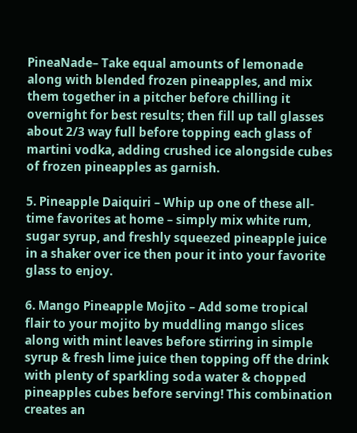PineaNade– Take equal amounts of lemonade along with blended frozen pineapples, and mix them together in a pitcher before chilling it overnight for best results; then fill up tall glasses about 2/3 way full before topping each glass of martini vodka, adding crushed ice alongside cubes of frozen pineapples as garnish.

5. Pineapple Daiquiri – Whip up one of these all-time favorites at home – simply mix white rum, sugar syrup, and freshly squeezed pineapple juice in a shaker over ice then pour it into your favorite glass to enjoy.

6. Mango Pineapple Mojito – Add some tropical flair to your mojito by muddling mango slices along with mint leaves before stirring in simple syrup & fresh lime juice then topping off the drink with plenty of sparkling soda water & chopped pineapples cubes before serving! This combination creates an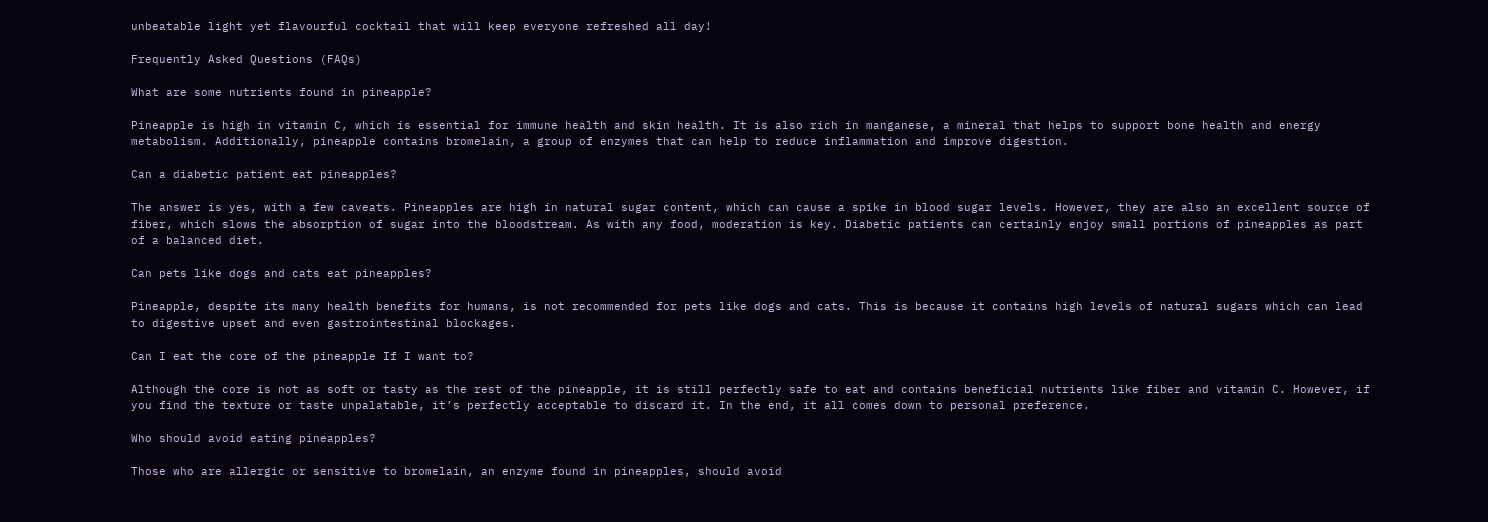unbeatable light yet flavourful cocktail that will keep everyone refreshed all day!

Frequently Asked Questions (FAQs)

What are some nutrients found in pineapple?

Pineapple is high in vitamin C, which is essential for immune health and skin health. It is also rich in manganese, a mineral that helps to support bone health and energy metabolism. Additionally, pineapple contains bromelain, a group of enzymes that can help to reduce inflammation and improve digestion.

Can a diabetic patient eat pineapples?

The answer is yes, with a few caveats. Pineapples are high in natural sugar content, which can cause a spike in blood sugar levels. However, they are also an excellent source of fiber, which slows the absorption of sugar into the bloodstream. As with any food, moderation is key. Diabetic patients can certainly enjoy small portions of pineapples as part of a balanced diet.

Can pets like dogs and cats eat pineapples?

Pineapple, despite its many health benefits for humans, is not recommended for pets like dogs and cats. This is because it contains high levels of natural sugars which can lead to digestive upset and even gastrointestinal blockages.

Can I eat the core of the pineapple If I want to?

Although the core is not as soft or tasty as the rest of the pineapple, it is still perfectly safe to eat and contains beneficial nutrients like fiber and vitamin C. However, if you find the texture or taste unpalatable, it’s perfectly acceptable to discard it. In the end, it all comes down to personal preference.

Who should avoid eating pineapples?

Those who are allergic or sensitive to bromelain, an enzyme found in pineapples, should avoid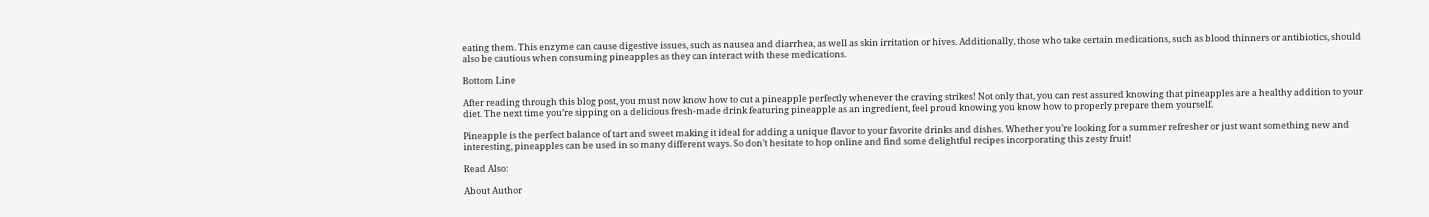eating them. This enzyme can cause digestive issues, such as nausea and diarrhea, as well as skin irritation or hives. Additionally, those who take certain medications, such as blood thinners or antibiotics, should also be cautious when consuming pineapples as they can interact with these medications.

Bottom Line

After reading through this blog post, you must now know how to cut a pineapple perfectly whenever the craving strikes! Not only that, you can rest assured knowing that pineapples are a healthy addition to your diet. The next time you’re sipping on a delicious fresh-made drink featuring pineapple as an ingredient, feel proud knowing you know how to properly prepare them yourself.

Pineapple is the perfect balance of tart and sweet making it ideal for adding a unique flavor to your favorite drinks and dishes. Whether you’re looking for a summer refresher or just want something new and interesting, pineapples can be used in so many different ways. So don’t hesitate to hop online and find some delightful recipes incorporating this zesty fruit!

Read Also:

About Author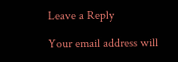Leave a Reply

Your email address will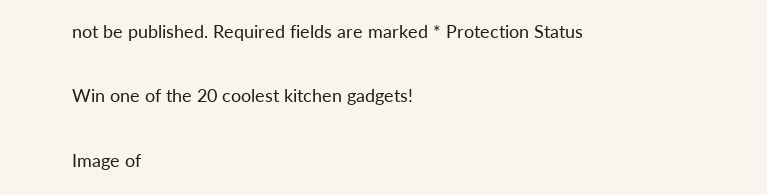not be published. Required fields are marked * Protection Status

Win one of the 20 coolest kitchen gadgets!

Image of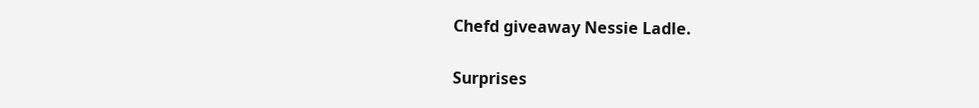Chefd giveaway Nessie Ladle.

Surprises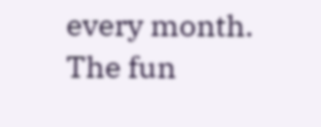every month. The fun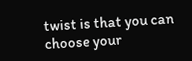twist is that you can choose your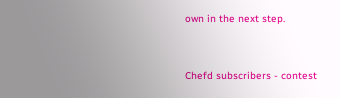own in the next step.


Chefd subscribers - contest